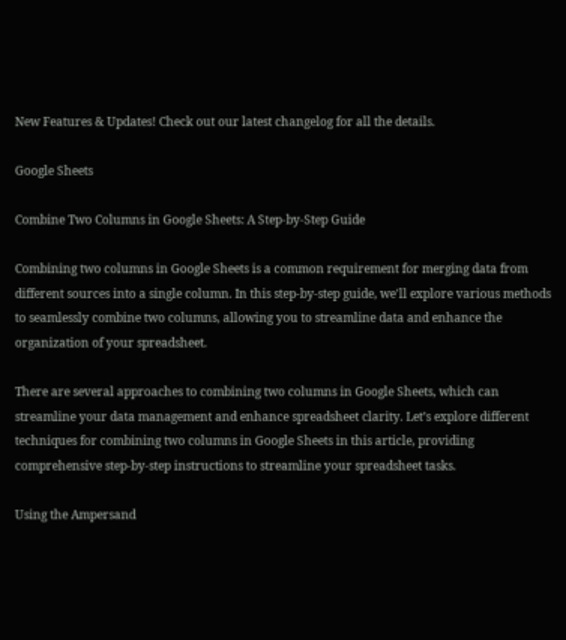New Features & Updates! Check out our latest changelog for all the details.

Google Sheets

Combine Two Columns in Google Sheets: A Step-by-Step Guide

Combining two columns in Google Sheets is a common requirement for merging data from different sources into a single column. In this step-by-step guide, we'll explore various methods to seamlessly combine two columns, allowing you to streamline data and enhance the organization of your spreadsheet.

There are several approaches to combining two columns in Google Sheets, which can streamline your data management and enhance spreadsheet clarity. Let’s explore different techniques for combining two columns in Google Sheets in this article, providing comprehensive step-by-step instructions to streamline your spreadsheet tasks.

Using the Ampersand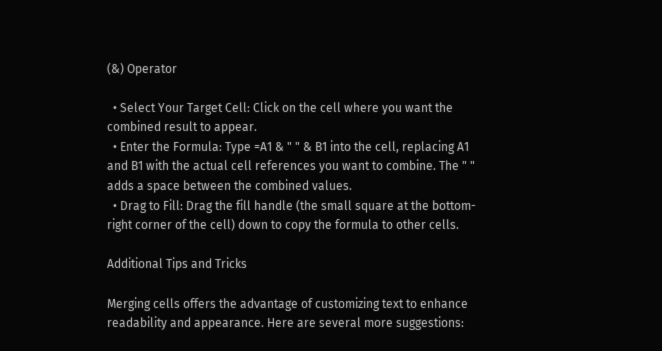(&) Operator

  • Select Your Target Cell: Click on the cell where you want the combined result to appear.
  • Enter the Formula: Type =A1 & " " & B1 into the cell, replacing A1 and B1 with the actual cell references you want to combine. The " " adds a space between the combined values.
  • Drag to Fill: Drag the fill handle (the small square at the bottom-right corner of the cell) down to copy the formula to other cells.

Additional Tips and Tricks

Merging cells offers the advantage of customizing text to enhance readability and appearance. Here are several more suggestions: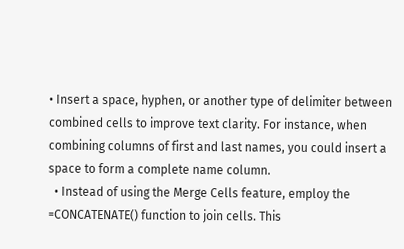• Insert a space, hyphen, or another type of delimiter between combined cells to improve text clarity. For instance, when combining columns of first and last names, you could insert a space to form a complete name column.
  • Instead of using the Merge Cells feature, employ the =CONCATENATE() function to join cells. This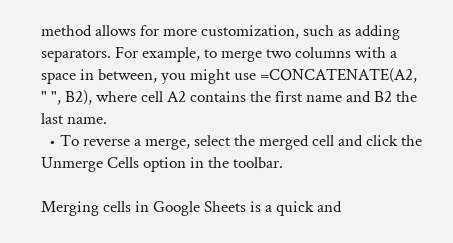method allows for more customization, such as adding separators. For example, to merge two columns with a space in between, you might use =CONCATENATE(A2, " ", B2), where cell A2 contains the first name and B2 the last name.
  • To reverse a merge, select the merged cell and click the Unmerge Cells option in the toolbar.

Merging cells in Google Sheets is a quick and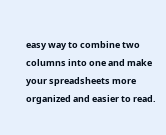easy way to combine two columns into one and make your spreadsheets more organized and easier to read.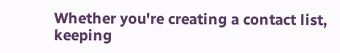Whether you're creating a contact list, keeping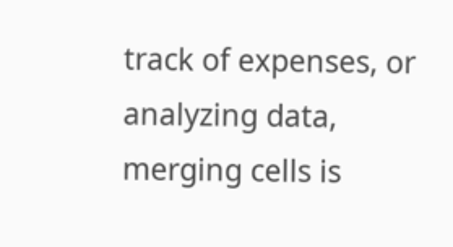track of expenses, or analyzing data, merging cells is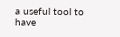a useful tool to have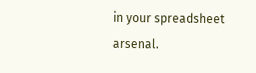in your spreadsheet arsenal.